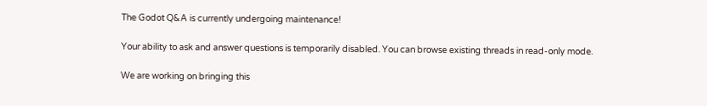The Godot Q&A is currently undergoing maintenance!

Your ability to ask and answer questions is temporarily disabled. You can browse existing threads in read-only mode.

We are working on bringing this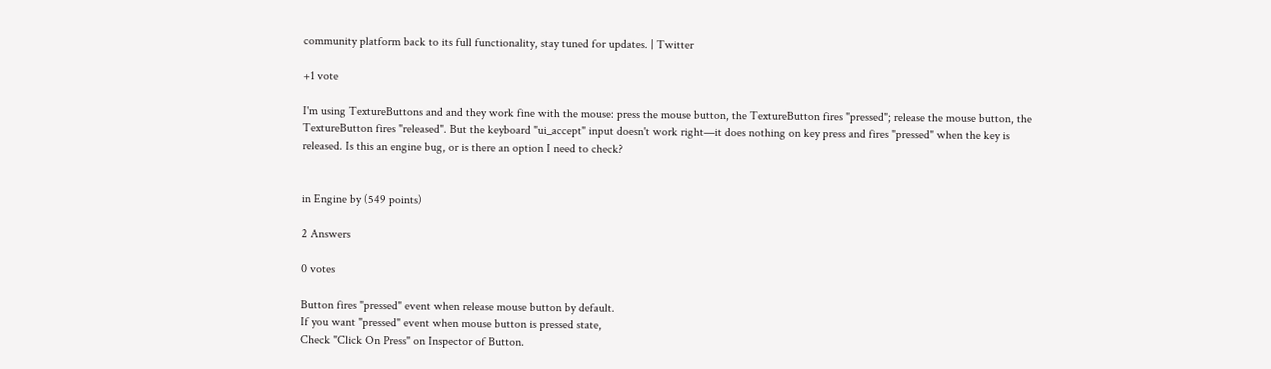community platform back to its full functionality, stay tuned for updates. | Twitter

+1 vote

I'm using TextureButtons and and they work fine with the mouse: press the mouse button, the TextureButton fires "pressed"; release the mouse button, the TextureButton fires "released". But the keyboard "ui_accept" input doesn't work right—it does nothing on key press and fires "pressed" when the key is released. Is this an engine bug, or is there an option I need to check?


in Engine by (549 points)

2 Answers

0 votes

Button fires "pressed" event when release mouse button by default.
If you want "pressed" event when mouse button is pressed state,
Check "Click On Press" on Inspector of Button.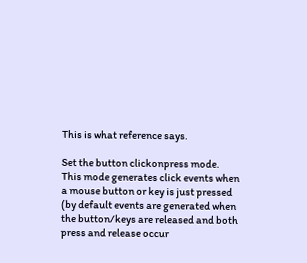This is what reference says.

Set the button clickonpress mode. This mode generates click events when a mouse button or key is just pressed (by default events are generated when the button/keys are released and both press and release occur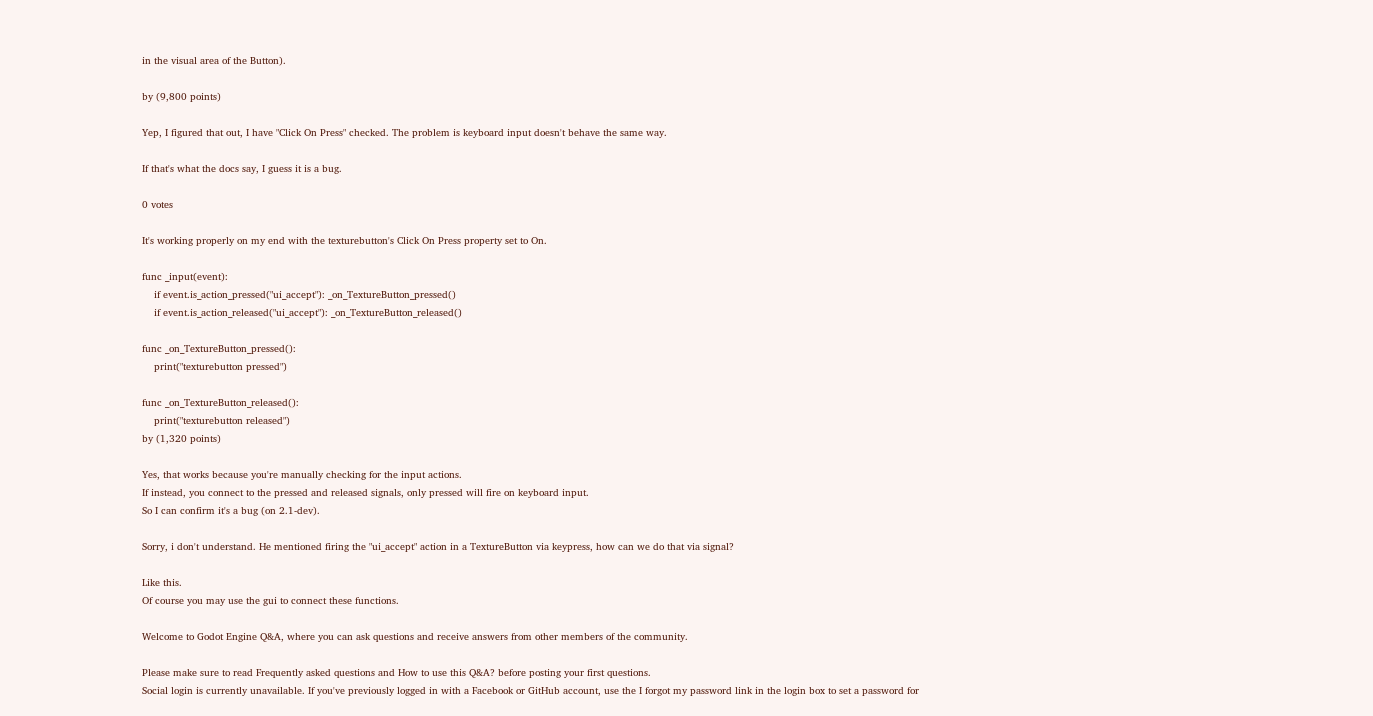in the visual area of the Button).

by (9,800 points)

Yep, I figured that out, I have "Click On Press" checked. The problem is keyboard input doesn't behave the same way.

If that's what the docs say, I guess it is a bug.

0 votes

It's working properly on my end with the texturebutton's Click On Press property set to On.

func _input(event):
    if event.is_action_pressed("ui_accept"): _on_TextureButton_pressed()
    if event.is_action_released("ui_accept"): _on_TextureButton_released()

func _on_TextureButton_pressed():
    print("texturebutton pressed")

func _on_TextureButton_released():
    print("texturebutton released")
by (1,320 points)

Yes, that works because you're manually checking for the input actions.
If instead, you connect to the pressed and released signals, only pressed will fire on keyboard input.
So I can confirm it's a bug (on 2.1-dev).

Sorry, i don't understand. He mentioned firing the "ui_accept" action in a TextureButton via keypress, how can we do that via signal?

Like this.
Of course you may use the gui to connect these functions.

Welcome to Godot Engine Q&A, where you can ask questions and receive answers from other members of the community.

Please make sure to read Frequently asked questions and How to use this Q&A? before posting your first questions.
Social login is currently unavailable. If you've previously logged in with a Facebook or GitHub account, use the I forgot my password link in the login box to set a password for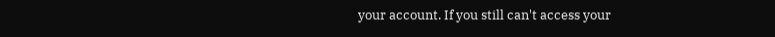your account. If you still can't access your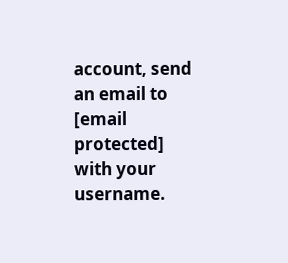account, send an email to [email protected] with your username.